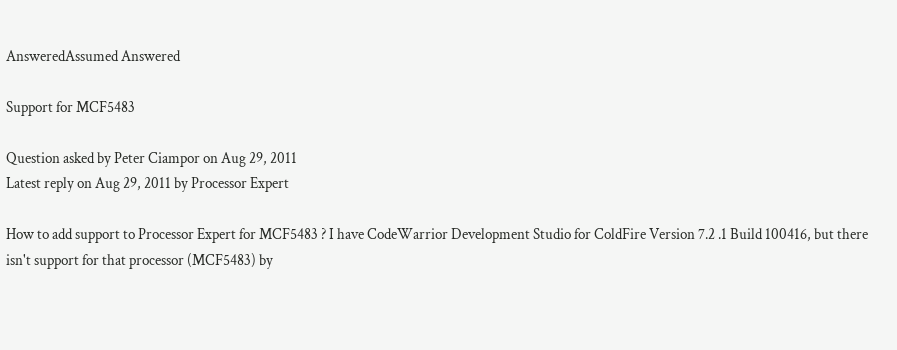AnsweredAssumed Answered

Support for MCF5483

Question asked by Peter Ciampor on Aug 29, 2011
Latest reply on Aug 29, 2011 by Processor Expert

How to add support to Processor Expert for MCF5483 ? I have CodeWarrior Development Studio for ColdFire Version 7.2 .1 Build 100416, but there isn't support for that processor (MCF5483) by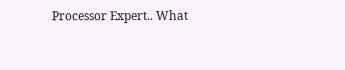Processor Expert.. What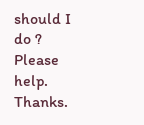should I do ? Please help. Thanks.